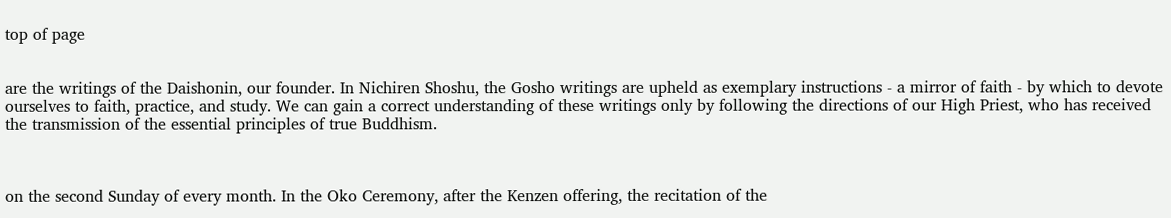top of page


are the writings of the Daishonin, our founder. In Nichiren Shoshu, the Gosho writings are upheld as exemplary instructions - a mirror of faith - by which to devote ourselves to faith, practice, and study. We can gain a correct understanding of these writings only by following the directions of our High Priest, who has received the transmission of the essential principles of true Buddhism.



on the second Sunday of every month. In the Oko Ceremony, after the Kenzen offering, the recitation of the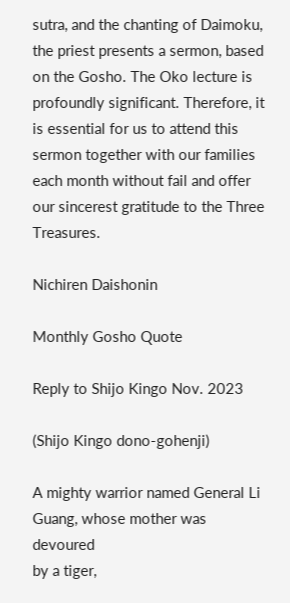sutra, and the chanting of Daimoku, the priest presents a sermon, based on the Gosho. The Oko lecture is profoundly significant. Therefore, it is essential for us to attend this sermon together with our families each month without fail and offer our sincerest gratitude to the Three Treasures.

Nichiren Daishonin

Monthly Gosho Quote

Reply to Shijo Kingo Nov. 2023

(Shijo Kingo dono-gohenji)

A mighty warrior named General Li Guang, whose mother was devoured
by a tiger,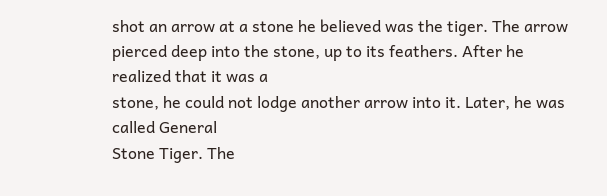shot an arrow at a stone he believed was the tiger. The arrow
pierced deep into the stone, up to its feathers. After he realized that it was a
stone, he could not lodge another arrow into it. Later, he was called General
Stone Tiger. The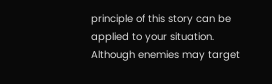principle of this story can be applied to your situation.
Although enemies may target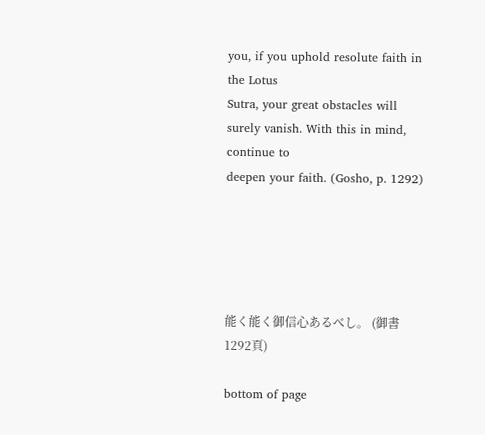you, if you uphold resolute faith in the Lotus
Sutra, your great obstacles will surely vanish. With this in mind, continue to
deepen your faith. (Gosho, p. 1292)





能く能く御信心あるべし。 (御書1292頁)

bottom of page